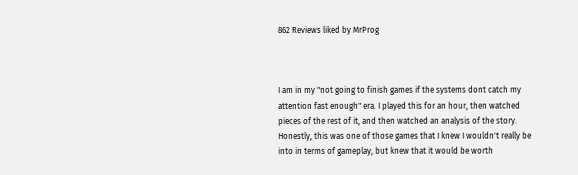862 Reviews liked by MrProg



I am in my "not going to finish games if the systems dont catch my attention fast enough" era. I played this for an hour, then watched pieces of the rest of it, and then watched an analysis of the story. Honestly, this was one of those games that I knew I wouldn't really be into in terms of gameplay, but knew that it would be worth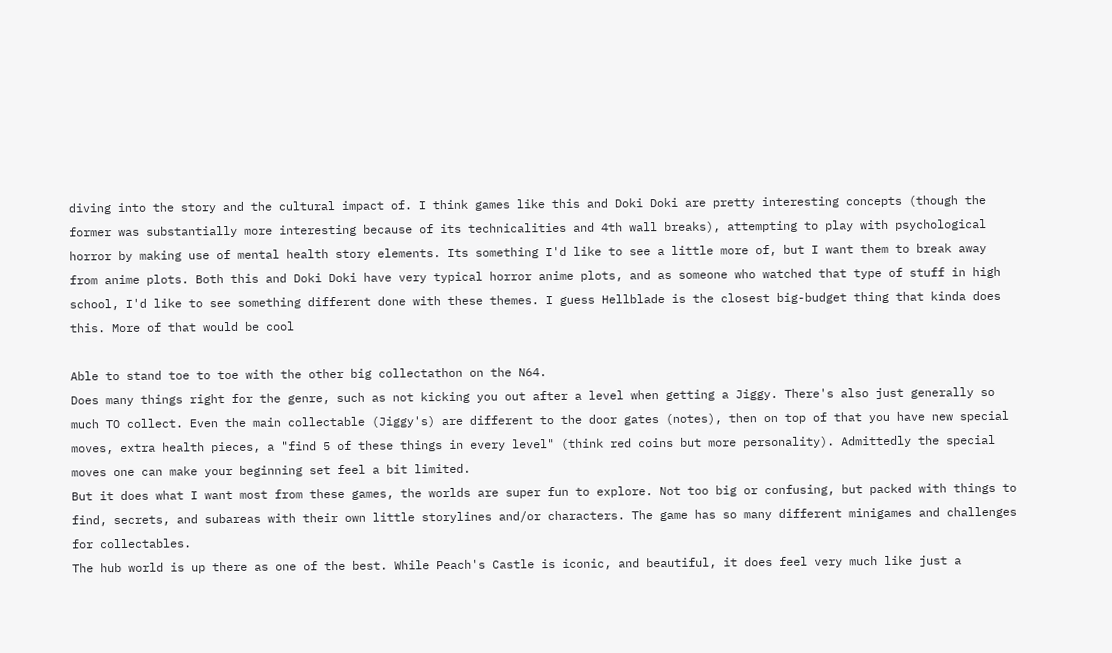diving into the story and the cultural impact of. I think games like this and Doki Doki are pretty interesting concepts (though the former was substantially more interesting because of its technicalities and 4th wall breaks), attempting to play with psychological horror by making use of mental health story elements. Its something I'd like to see a little more of, but I want them to break away from anime plots. Both this and Doki Doki have very typical horror anime plots, and as someone who watched that type of stuff in high school, I'd like to see something different done with these themes. I guess Hellblade is the closest big-budget thing that kinda does this. More of that would be cool

Able to stand toe to toe with the other big collectathon on the N64.
Does many things right for the genre, such as not kicking you out after a level when getting a Jiggy. There's also just generally so much TO collect. Even the main collectable (Jiggy's) are different to the door gates (notes), then on top of that you have new special moves, extra health pieces, a "find 5 of these things in every level" (think red coins but more personality). Admittedly the special moves one can make your beginning set feel a bit limited.
But it does what I want most from these games, the worlds are super fun to explore. Not too big or confusing, but packed with things to find, secrets, and subareas with their own little storylines and/or characters. The game has so many different minigames and challenges for collectables.
The hub world is up there as one of the best. While Peach's Castle is iconic, and beautiful, it does feel very much like just a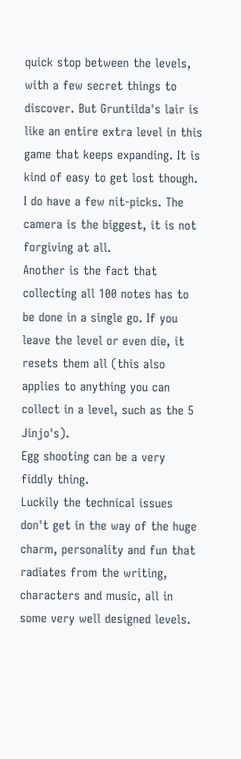quick stop between the levels, with a few secret things to discover. But Gruntilda's lair is like an entire extra level in this game that keeps expanding. It is kind of easy to get lost though.
I do have a few nit-picks. The camera is the biggest, it is not forgiving at all.
Another is the fact that collecting all 100 notes has to be done in a single go. If you leave the level or even die, it resets them all (this also applies to anything you can collect in a level, such as the 5 Jinjo's).
Egg shooting can be a very fiddly thing.
Luckily the technical issues don't get in the way of the huge charm, personality and fun that radiates from the writing, characters and music, all in some very well designed levels.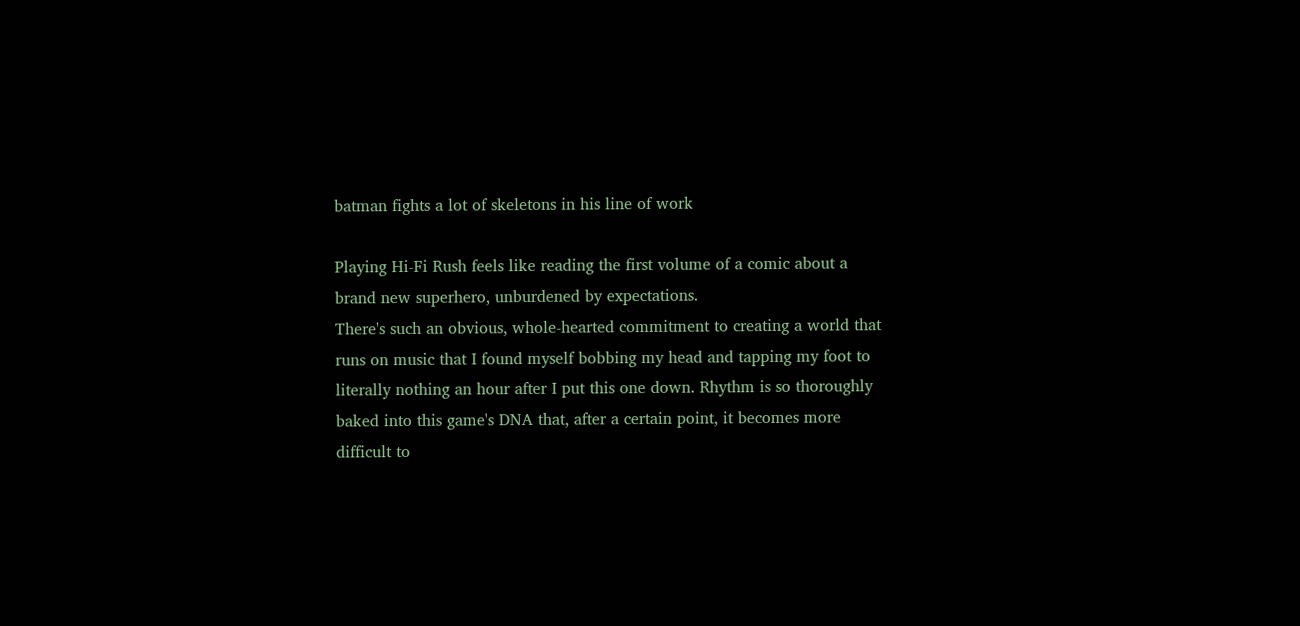batman fights a lot of skeletons in his line of work

Playing Hi-Fi Rush feels like reading the first volume of a comic about a brand new superhero, unburdened by expectations.
There's such an obvious, whole-hearted commitment to creating a world that runs on music that I found myself bobbing my head and tapping my foot to literally nothing an hour after I put this one down. Rhythm is so thoroughly baked into this game's DNA that, after a certain point, it becomes more difficult to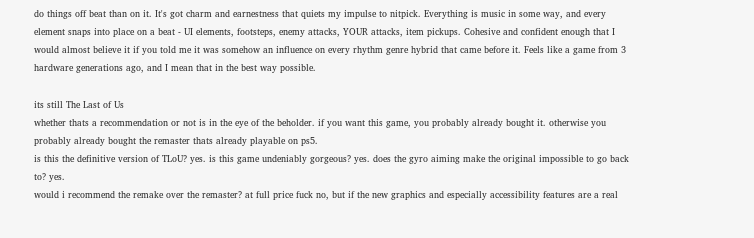do things off beat than on it. It's got charm and earnestness that quiets my impulse to nitpick. Everything is music in some way, and every element snaps into place on a beat - UI elements, footsteps, enemy attacks, YOUR attacks, item pickups. Cohesive and confident enough that I would almost believe it if you told me it was somehow an influence on every rhythm genre hybrid that came before it. Feels like a game from 3 hardware generations ago, and I mean that in the best way possible.

its still The Last of Us
whether thats a recommendation or not is in the eye of the beholder. if you want this game, you probably already bought it. otherwise you probably already bought the remaster thats already playable on ps5.
is this the definitive version of TLoU? yes. is this game undeniably gorgeous? yes. does the gyro aiming make the original impossible to go back to? yes.
would i recommend the remake over the remaster? at full price fuck no, but if the new graphics and especially accessibility features are a real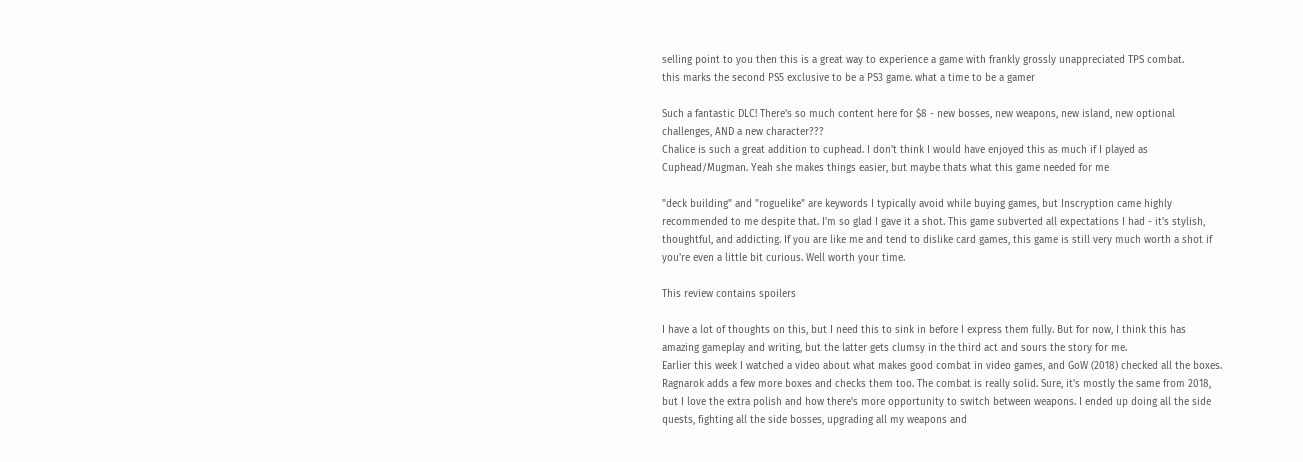selling point to you then this is a great way to experience a game with frankly grossly unappreciated TPS combat.
this marks the second PS5 exclusive to be a PS3 game. what a time to be a gamer

Such a fantastic DLC! There's so much content here for $8 - new bosses, new weapons, new island, new optional challenges, AND a new character???
Chalice is such a great addition to cuphead. I don't think I would have enjoyed this as much if I played as Cuphead/Mugman. Yeah she makes things easier, but maybe thats what this game needed for me

"deck building" and "roguelike" are keywords I typically avoid while buying games, but Inscryption came highly recommended to me despite that. I'm so glad I gave it a shot. This game subverted all expectations I had - it's stylish, thoughtful, and addicting. If you are like me and tend to dislike card games, this game is still very much worth a shot if you're even a little bit curious. Well worth your time.

This review contains spoilers

I have a lot of thoughts on this, but I need this to sink in before I express them fully. But for now, I think this has amazing gameplay and writing, but the latter gets clumsy in the third act and sours the story for me.
Earlier this week I watched a video about what makes good combat in video games, and GoW (2018) checked all the boxes. Ragnarok adds a few more boxes and checks them too. The combat is really solid. Sure, it's mostly the same from 2018, but I love the extra polish and how there's more opportunity to switch between weapons. I ended up doing all the side quests, fighting all the side bosses, upgrading all my weapons and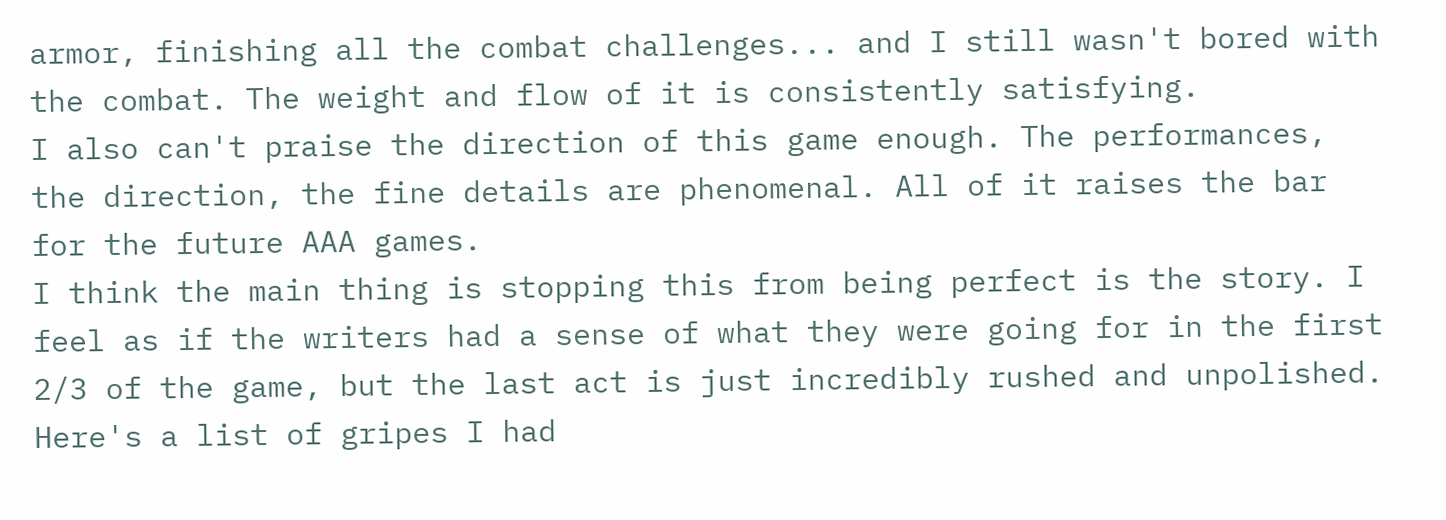armor, finishing all the combat challenges... and I still wasn't bored with the combat. The weight and flow of it is consistently satisfying.
I also can't praise the direction of this game enough. The performances, the direction, the fine details are phenomenal. All of it raises the bar for the future AAA games.
I think the main thing is stopping this from being perfect is the story. I feel as if the writers had a sense of what they were going for in the first 2/3 of the game, but the last act is just incredibly rushed and unpolished.
Here's a list of gripes I had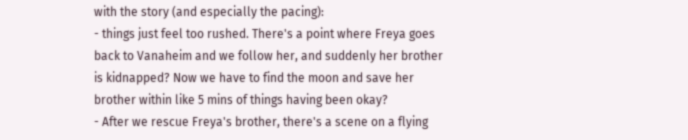with the story (and especially the pacing):
- things just feel too rushed. There's a point where Freya goes back to Vanaheim and we follow her, and suddenly her brother is kidnapped? Now we have to find the moon and save her brother within like 5 mins of things having been okay?
- After we rescue Freya's brother, there's a scene on a flying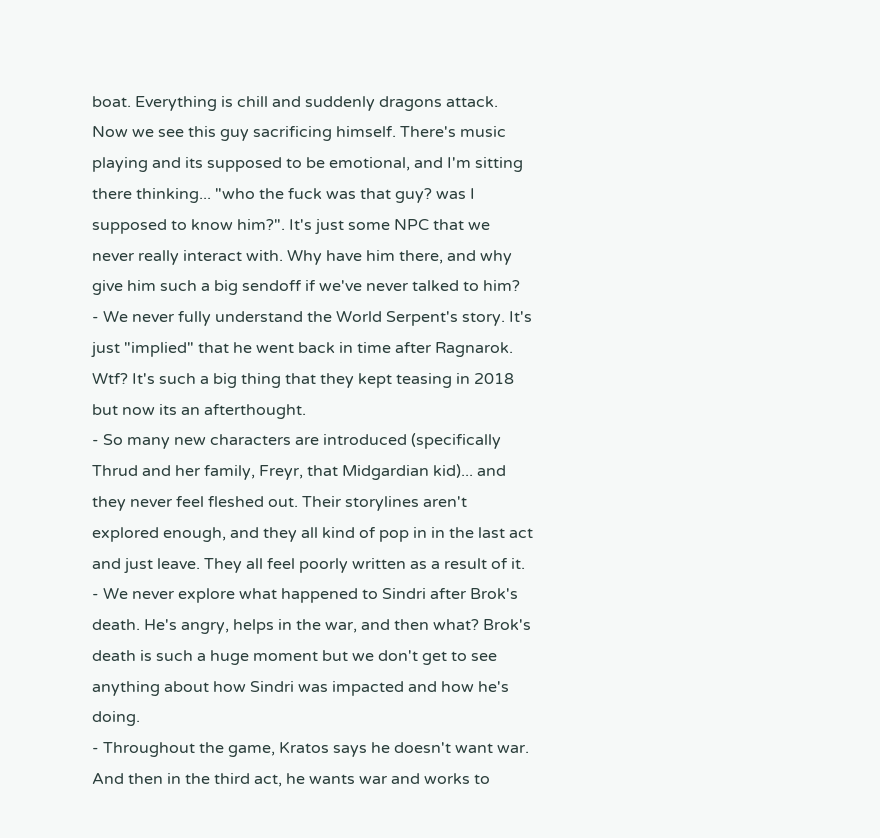boat. Everything is chill and suddenly dragons attack. Now we see this guy sacrificing himself. There's music playing and its supposed to be emotional, and I'm sitting there thinking... "who the fuck was that guy? was I supposed to know him?". It's just some NPC that we never really interact with. Why have him there, and why give him such a big sendoff if we've never talked to him?
- We never fully understand the World Serpent's story. It's just "implied" that he went back in time after Ragnarok. Wtf? It's such a big thing that they kept teasing in 2018 but now its an afterthought.
- So many new characters are introduced (specifically Thrud and her family, Freyr, that Midgardian kid)... and they never feel fleshed out. Their storylines aren't explored enough, and they all kind of pop in in the last act and just leave. They all feel poorly written as a result of it.
- We never explore what happened to Sindri after Brok's death. He's angry, helps in the war, and then what? Brok's death is such a huge moment but we don't get to see anything about how Sindri was impacted and how he's doing.
- Throughout the game, Kratos says he doesn't want war. And then in the third act, he wants war and works to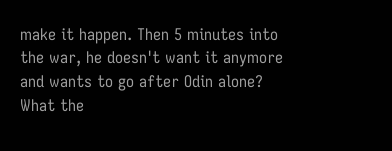make it happen. Then 5 minutes into the war, he doesn't want it anymore and wants to go after Odin alone? What the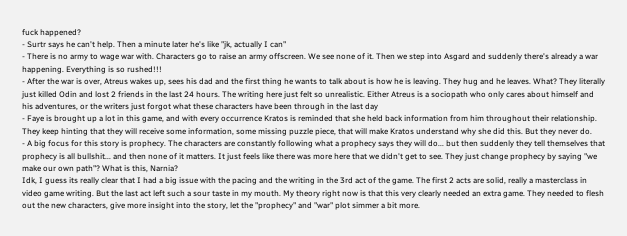fuck happened?
- Surtr says he can't help. Then a minute later he's like "jk, actually I can"
- There is no army to wage war with. Characters go to raise an army offscreen. We see none of it. Then we step into Asgard and suddenly there's already a war happening. Everything is so rushed!!!
- After the war is over, Atreus wakes up, sees his dad and the first thing he wants to talk about is how he is leaving. They hug and he leaves. What? They literally just killed Odin and lost 2 friends in the last 24 hours. The writing here just felt so unrealistic. Either Atreus is a sociopath who only cares about himself and his adventures, or the writers just forgot what these characters have been through in the last day
- Faye is brought up a lot in this game, and with every occurrence Kratos is reminded that she held back information from him throughout their relationship. They keep hinting that they will receive some information, some missing puzzle piece, that will make Kratos understand why she did this. But they never do.
- A big focus for this story is prophecy. The characters are constantly following what a prophecy says they will do... but then suddenly they tell themselves that prophecy is all bullshit... and then none of it matters. It just feels like there was more here that we didn't get to see. They just change prophecy by saying "we make our own path"? What is this, Narnia?
Idk, I guess its really clear that I had a big issue with the pacing and the writing in the 3rd act of the game. The first 2 acts are solid, really a masterclass in video game writing. But the last act left such a sour taste in my mouth. My theory right now is that this very clearly needed an extra game. They needed to flesh out the new characters, give more insight into the story, let the "prophecy" and "war" plot simmer a bit more.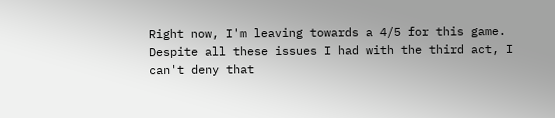Right now, I'm leaving towards a 4/5 for this game. Despite all these issues I had with the third act, I can't deny that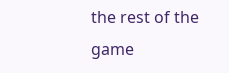the rest of the game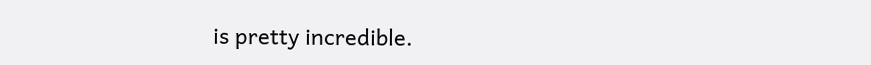is pretty incredible.